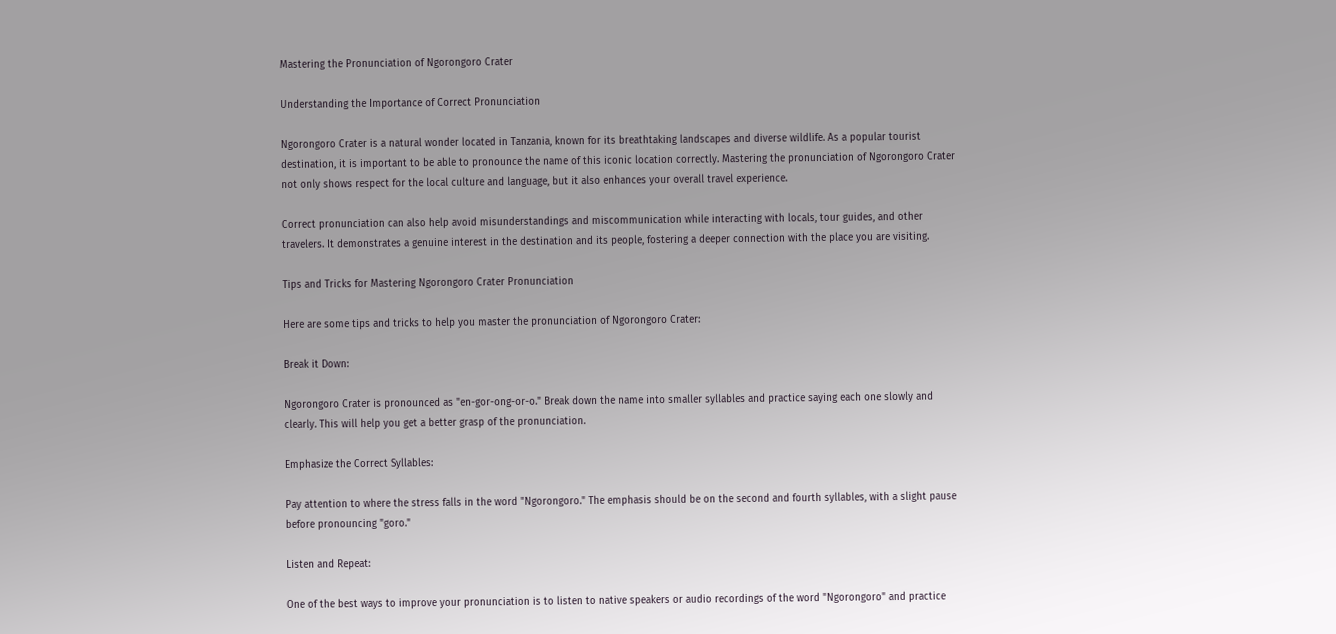Mastering the Pronunciation of Ngorongoro Crater

Understanding the Importance of Correct Pronunciation

Ngorongoro Crater is a natural wonder located in Tanzania, known for its breathtaking landscapes and diverse wildlife. As a popular tourist destination, it is important to be able to pronounce the name of this iconic location correctly. Mastering the pronunciation of Ngorongoro Crater not only shows respect for the local culture and language, but it also enhances your overall travel experience.

Correct pronunciation can also help avoid misunderstandings and miscommunication while interacting with locals, tour guides, and other travelers. It demonstrates a genuine interest in the destination and its people, fostering a deeper connection with the place you are visiting.

Tips and Tricks for Mastering Ngorongoro Crater Pronunciation

Here are some tips and tricks to help you master the pronunciation of Ngorongoro Crater:

Break it Down:

Ngorongoro Crater is pronounced as "en-gor-ong-or-o." Break down the name into smaller syllables and practice saying each one slowly and clearly. This will help you get a better grasp of the pronunciation.

Emphasize the Correct Syllables:

Pay attention to where the stress falls in the word "Ngorongoro." The emphasis should be on the second and fourth syllables, with a slight pause before pronouncing "goro."

Listen and Repeat:

One of the best ways to improve your pronunciation is to listen to native speakers or audio recordings of the word "Ngorongoro" and practice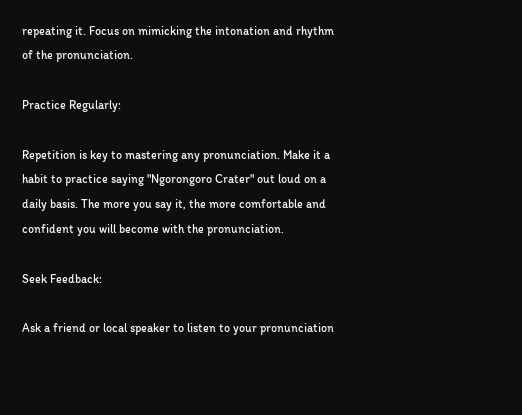repeating it. Focus on mimicking the intonation and rhythm of the pronunciation.

Practice Regularly:

Repetition is key to mastering any pronunciation. Make it a habit to practice saying "Ngorongoro Crater" out loud on a daily basis. The more you say it, the more comfortable and confident you will become with the pronunciation.

Seek Feedback:

Ask a friend or local speaker to listen to your pronunciation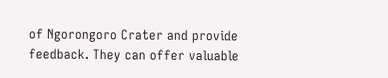of Ngorongoro Crater and provide feedback. They can offer valuable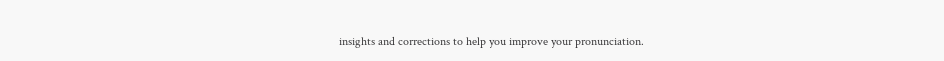insights and corrections to help you improve your pronunciation.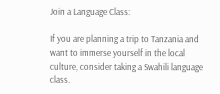Join a Language Class:

If you are planning a trip to Tanzania and want to immerse yourself in the local culture, consider taking a Swahili language class.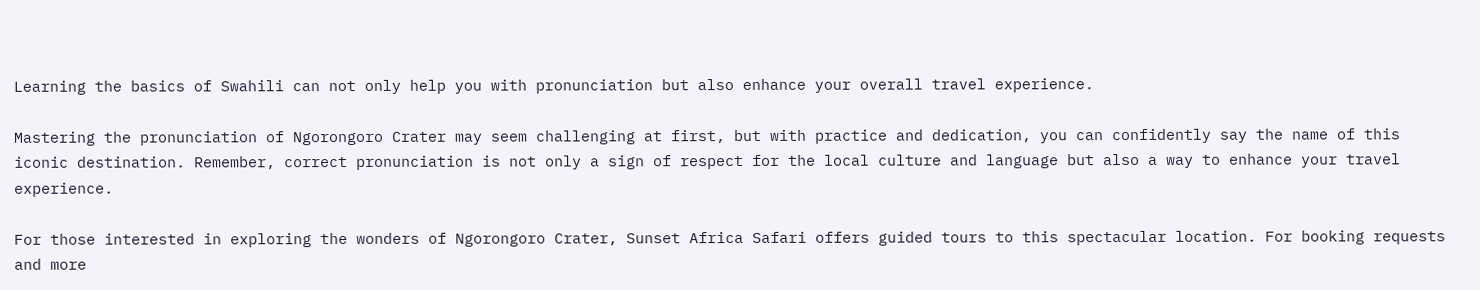Learning the basics of Swahili can not only help you with pronunciation but also enhance your overall travel experience.

Mastering the pronunciation of Ngorongoro Crater may seem challenging at first, but with practice and dedication, you can confidently say the name of this iconic destination. Remember, correct pronunciation is not only a sign of respect for the local culture and language but also a way to enhance your travel experience.

For those interested in exploring the wonders of Ngorongoro Crater, Sunset Africa Safari offers guided tours to this spectacular location. For booking requests and more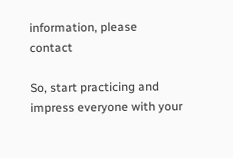information, please contact

So, start practicing and impress everyone with your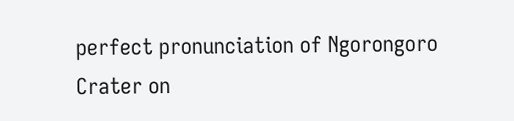perfect pronunciation of Ngorongoro Crater on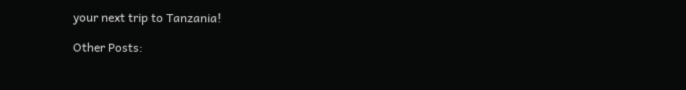your next trip to Tanzania!

Other Posts: